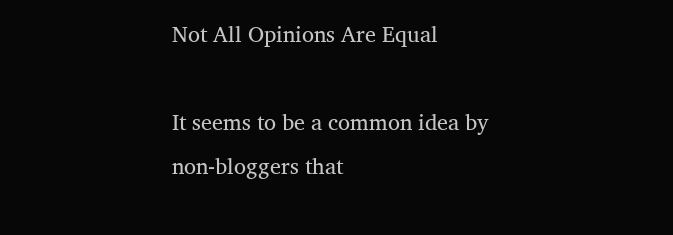Not All Opinions Are Equal

It seems to be a common idea by non-bloggers that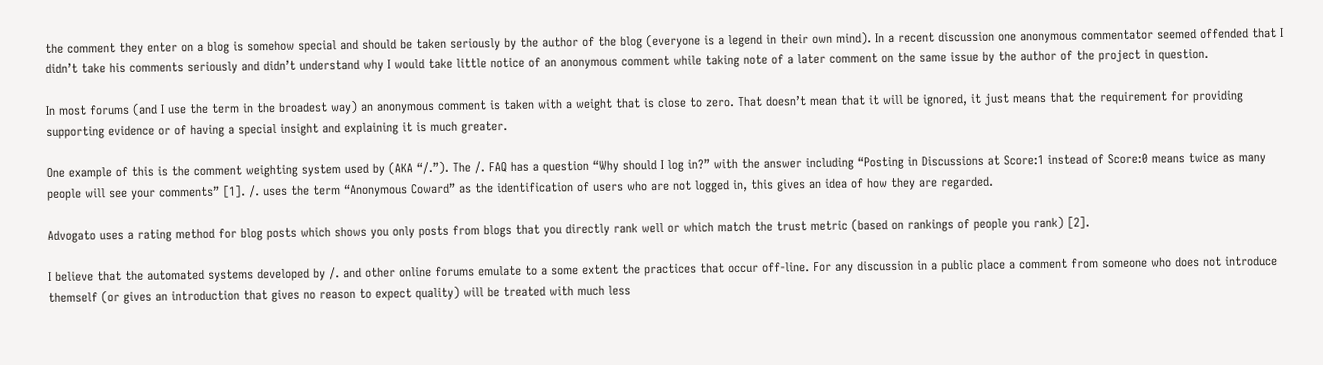the comment they enter on a blog is somehow special and should be taken seriously by the author of the blog (everyone is a legend in their own mind). In a recent discussion one anonymous commentator seemed offended that I didn’t take his comments seriously and didn’t understand why I would take little notice of an anonymous comment while taking note of a later comment on the same issue by the author of the project in question.

In most forums (and I use the term in the broadest way) an anonymous comment is taken with a weight that is close to zero. That doesn’t mean that it will be ignored, it just means that the requirement for providing supporting evidence or of having a special insight and explaining it is much greater.

One example of this is the comment weighting system used by (AKA “/.”). The /. FAQ has a question “Why should I log in?” with the answer including “Posting in Discussions at Score:1 instead of Score:0 means twice as many people will see your comments” [1]. /. uses the term “Anonymous Coward” as the identification of users who are not logged in, this gives an idea of how they are regarded.

Advogato uses a rating method for blog posts which shows you only posts from blogs that you directly rank well or which match the trust metric (based on rankings of people you rank) [2].

I believe that the automated systems developed by /. and other online forums emulate to a some extent the practices that occur off-line. For any discussion in a public place a comment from someone who does not introduce themself (or gives an introduction that gives no reason to expect quality) will be treated with much less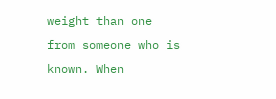weight than one from someone who is known. When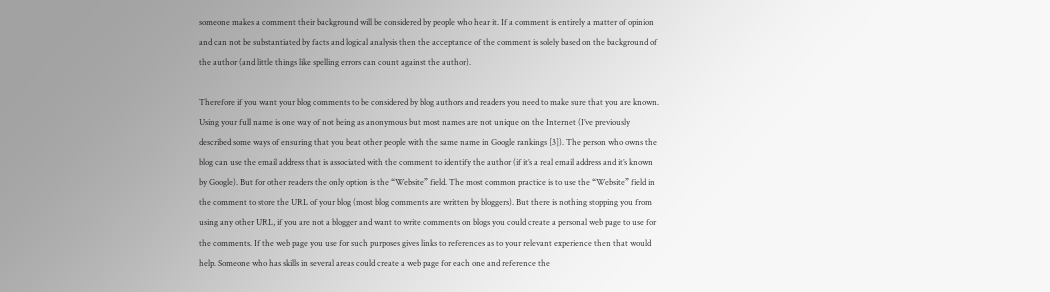someone makes a comment their background will be considered by people who hear it. If a comment is entirely a matter of opinion and can not be substantiated by facts and logical analysis then the acceptance of the comment is solely based on the background of the author (and little things like spelling errors can count against the author).

Therefore if you want your blog comments to be considered by blog authors and readers you need to make sure that you are known. Using your full name is one way of not being as anonymous but most names are not unique on the Internet (I’ve previously described some ways of ensuring that you beat other people with the same name in Google rankings [3]). The person who owns the blog can use the email address that is associated with the comment to identify the author (if it’s a real email address and it’s known by Google). But for other readers the only option is the “Website” field. The most common practice is to use the “Website” field in the comment to store the URL of your blog (most blog comments are written by bloggers). But there is nothing stopping you from using any other URL, if you are not a blogger and want to write comments on blogs you could create a personal web page to use for the comments. If the web page you use for such purposes gives links to references as to your relevant experience then that would help. Someone who has skills in several areas could create a web page for each one and reference the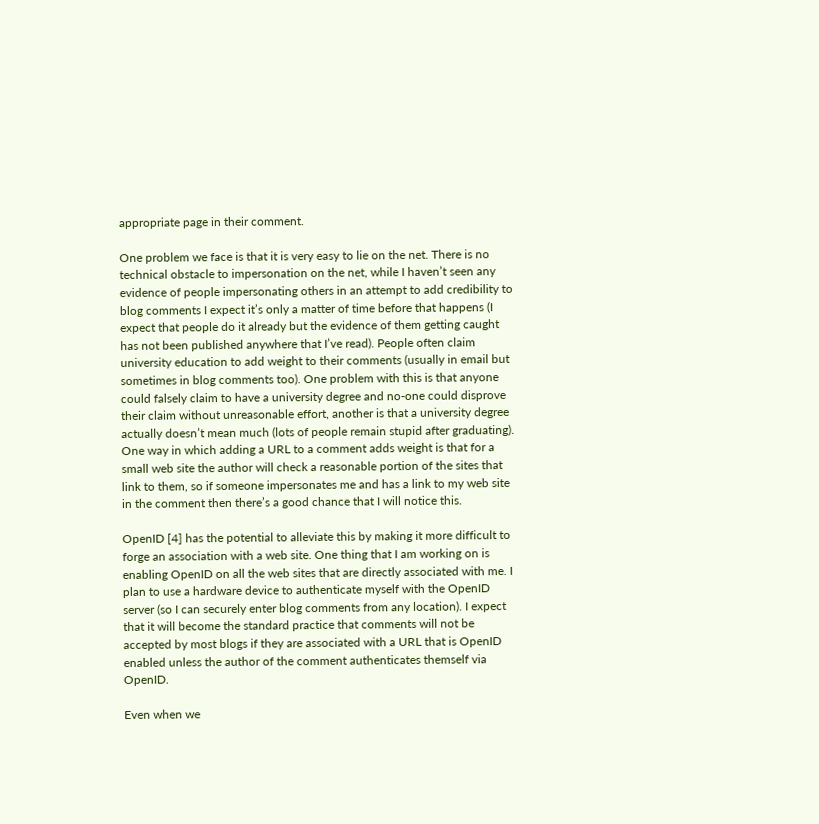appropriate page in their comment.

One problem we face is that it is very easy to lie on the net. There is no technical obstacle to impersonation on the net, while I haven’t seen any evidence of people impersonating others in an attempt to add credibility to blog comments I expect it’s only a matter of time before that happens (I expect that people do it already but the evidence of them getting caught has not been published anywhere that I’ve read). People often claim university education to add weight to their comments (usually in email but sometimes in blog comments too). One problem with this is that anyone could falsely claim to have a university degree and no-one could disprove their claim without unreasonable effort, another is that a university degree actually doesn’t mean much (lots of people remain stupid after graduating). One way in which adding a URL to a comment adds weight is that for a small web site the author will check a reasonable portion of the sites that link to them, so if someone impersonates me and has a link to my web site in the comment then there’s a good chance that I will notice this.

OpenID [4] has the potential to alleviate this by making it more difficult to forge an association with a web site. One thing that I am working on is enabling OpenID on all the web sites that are directly associated with me. I plan to use a hardware device to authenticate myself with the OpenID server (so I can securely enter blog comments from any location). I expect that it will become the standard practice that comments will not be accepted by most blogs if they are associated with a URL that is OpenID enabled unless the author of the comment authenticates themself via OpenID.

Even when we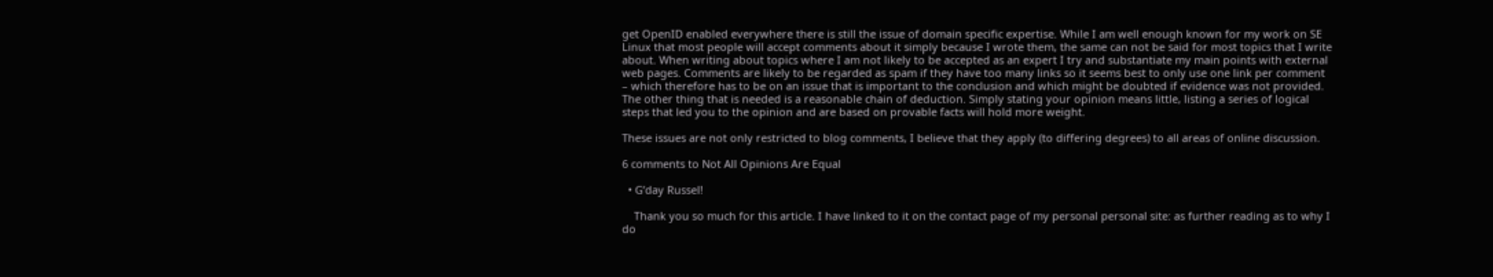get OpenID enabled everywhere there is still the issue of domain specific expertise. While I am well enough known for my work on SE Linux that most people will accept comments about it simply because I wrote them, the same can not be said for most topics that I write about. When writing about topics where I am not likely to be accepted as an expert I try and substantiate my main points with external web pages. Comments are likely to be regarded as spam if they have too many links so it seems best to only use one link per comment – which therefore has to be on an issue that is important to the conclusion and which might be doubted if evidence was not provided. The other thing that is needed is a reasonable chain of deduction. Simply stating your opinion means little, listing a series of logical steps that led you to the opinion and are based on provable facts will hold more weight.

These issues are not only restricted to blog comments, I believe that they apply (to differing degrees) to all areas of online discussion.

6 comments to Not All Opinions Are Equal

  • G’day Russel!

    Thank you so much for this article. I have linked to it on the contact page of my personal personal site: as further reading as to why I do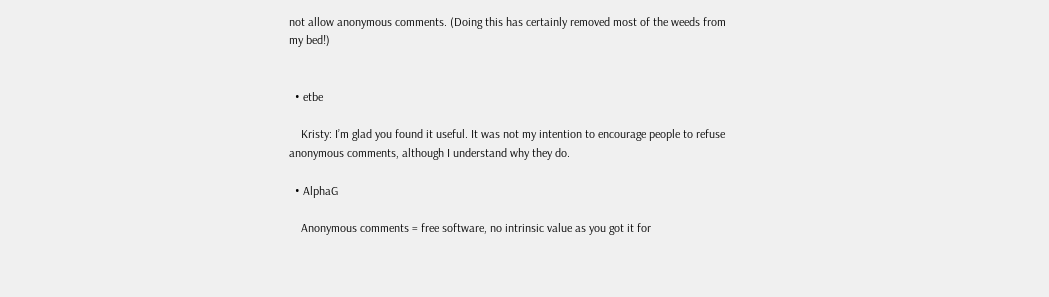not allow anonymous comments. (Doing this has certainly removed most of the weeds from my bed!)


  • etbe

    Kristy: I’m glad you found it useful. It was not my intention to encourage people to refuse anonymous comments, although I understand why they do.

  • AlphaG

    Anonymous comments = free software, no intrinsic value as you got it for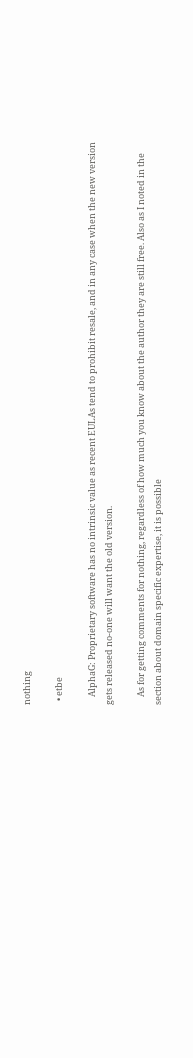nothing

  • etbe

    AlphaG: Proprietary software has no intrinsic value as recent EULAs tend to prohibit resale, and in any case when the new version gets released no-one will want the old version.

    As for getting comments for nothing, regardless of how much you know about the author they are still free. Also as I noted in the section about domain specific expertise, it is possible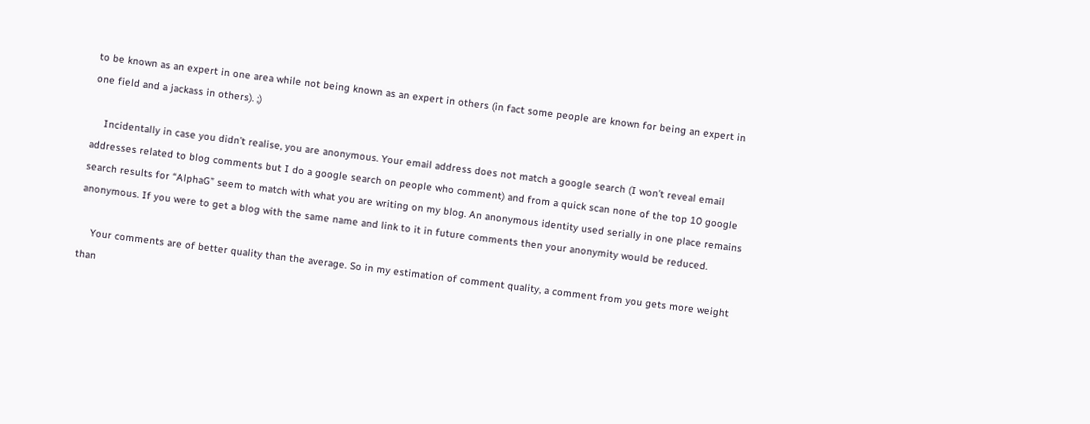to be known as an expert in one area while not being known as an expert in others (in fact some people are known for being an expert in one field and a jackass in others). ;)

    Incidentally in case you didn’t realise, you are anonymous. Your email address does not match a google search (I won’t reveal email addresses related to blog comments but I do a google search on people who comment) and from a quick scan none of the top 10 google search results for “AlphaG” seem to match with what you are writing on my blog. An anonymous identity used serially in one place remains anonymous. If you were to get a blog with the same name and link to it in future comments then your anonymity would be reduced.

    Your comments are of better quality than the average. So in my estimation of comment quality, a comment from you gets more weight than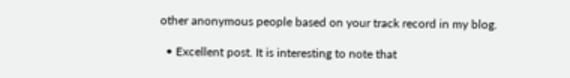other anonymous people based on your track record in my blog.

  • Excellent post. It is interesting to note that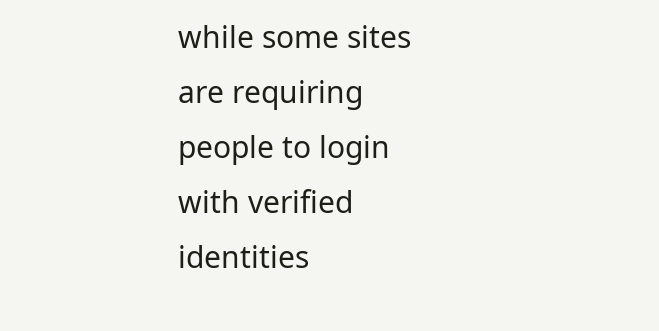while some sites are requiring people to login with verified identities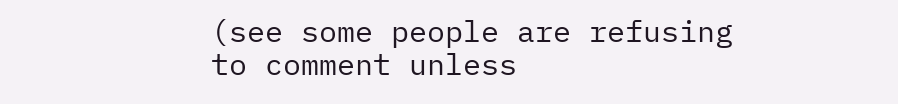(see some people are refusing to comment unless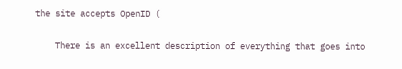the site accepts OpenID (

    There is an excellent description of everything that goes into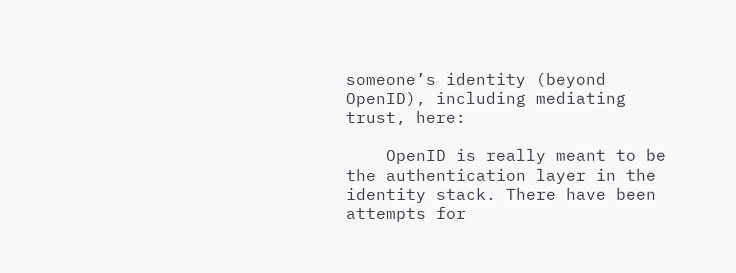someone’s identity (beyond OpenID), including mediating trust, here:

    OpenID is really meant to be the authentication layer in the identity stack. There have been attempts for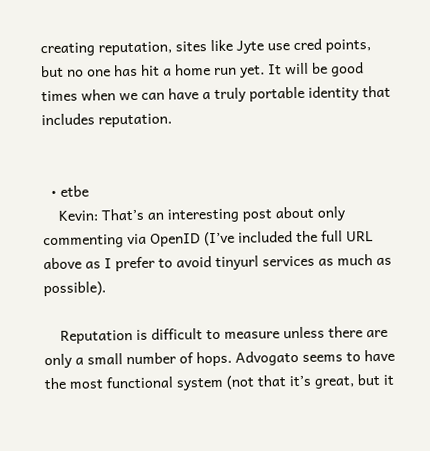creating reputation, sites like Jyte use cred points, but no one has hit a home run yet. It will be good times when we can have a truly portable identity that includes reputation.


  • etbe
    Kevin: That’s an interesting post about only commenting via OpenID (I’ve included the full URL above as I prefer to avoid tinyurl services as much as possible).

    Reputation is difficult to measure unless there are only a small number of hops. Advogato seems to have the most functional system (not that it’s great, but it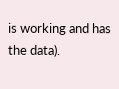is working and has the data).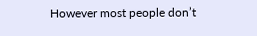However most people don’t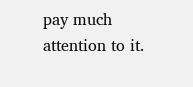pay much attention to it.